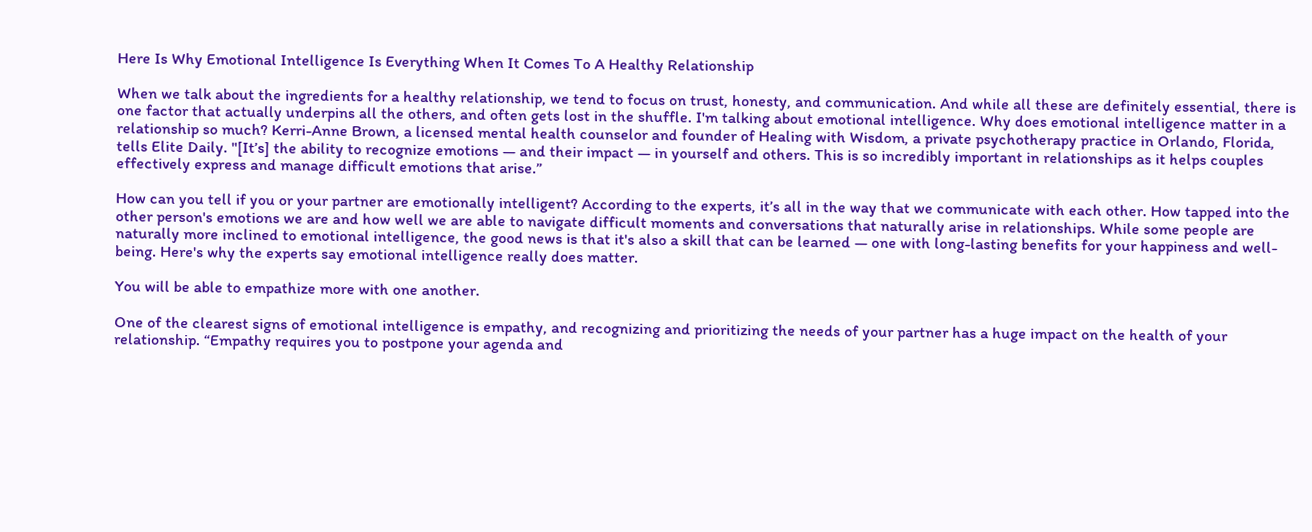Here Is Why Emotional Intelligence Is Everything When It Comes To A Healthy Relationship

When we talk about the ingredients for a healthy relationship, we tend to focus on trust, honesty, and communication. And while all these are definitely essential, there is one factor that actually underpins all the others, and often gets lost in the shuffle. I'm talking about emotional intelligence. Why does emotional intelligence matter in a relationship so much? Kerri-Anne Brown, a licensed mental health counselor and founder of Healing with Wisdom, a private psychotherapy practice in Orlando, Florida, tells Elite Daily. "[It’s] the ability to recognize emotions — and their impact — in yourself and others. This is so incredibly important in relationships as it helps couples effectively express and manage difficult emotions that arise.”

How can you tell if you or your partner are emotionally intelligent? According to the experts, it’s all in the way that we communicate with each other. How tapped into the other person's emotions we are and how well we are able to navigate difficult moments and conversations that naturally arise in relationships. While some people are naturally more inclined to emotional intelligence, the good news is that it's also a skill that can be learned — one with long-lasting benefits for your happiness and well-being. Here's why the experts say emotional intelligence really does matter.

You will be able to empathize more with one another.

One of the clearest signs of emotional intelligence is empathy, and recognizing and prioritizing the needs of your partner has a huge impact on the health of your relationship. “Empathy requires you to postpone your agenda and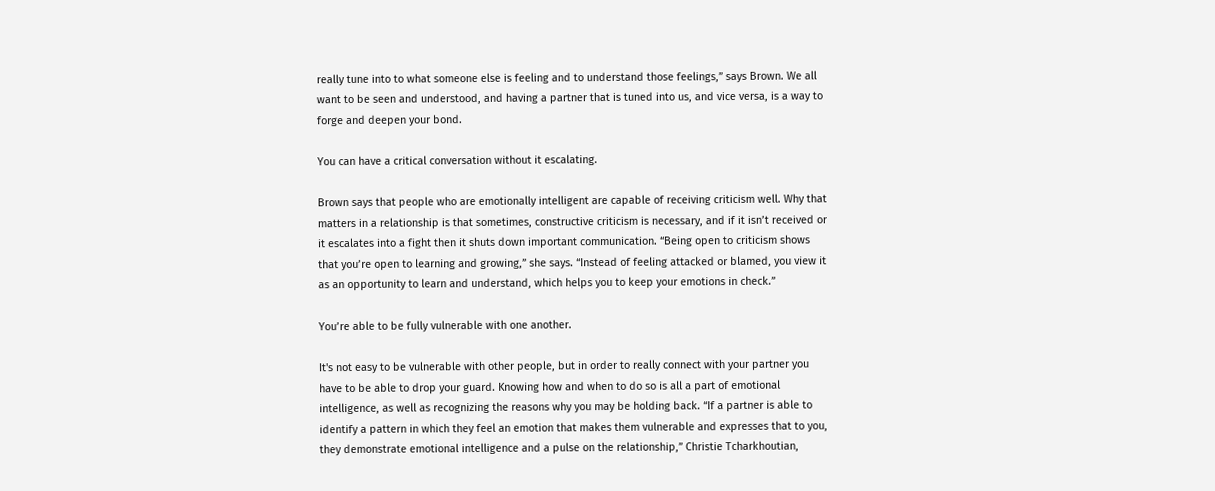really tune into to what someone else is feeling and to understand those feelings,” says Brown. We all want to be seen and understood, and having a partner that is tuned into us, and vice versa, is a way to forge and deepen your bond.

You can have a critical conversation without it escalating.

Brown says that people who are emotionally intelligent are capable of receiving criticism well. Why that matters in a relationship is that sometimes, constructive criticism is necessary, and if it isn’t received or it escalates into a fight then it shuts down important communication. “Being open to criticism shows that you’re open to learning and growing,” she says. “Instead of feeling attacked or blamed, you view it as an opportunity to learn and understand, which helps you to keep your emotions in check.”

You’re able to be fully vulnerable with one another.

It's not easy to be vulnerable with other people, but in order to really connect with your partner you have to be able to drop your guard. Knowing how and when to do so is all a part of emotional intelligence, as well as recognizing the reasons why you may be holding back. “If a partner is able to identify a pattern in which they feel an emotion that makes them vulnerable and expresses that to you, they demonstrate emotional intelligence and a pulse on the relationship,” Christie Tcharkhoutian,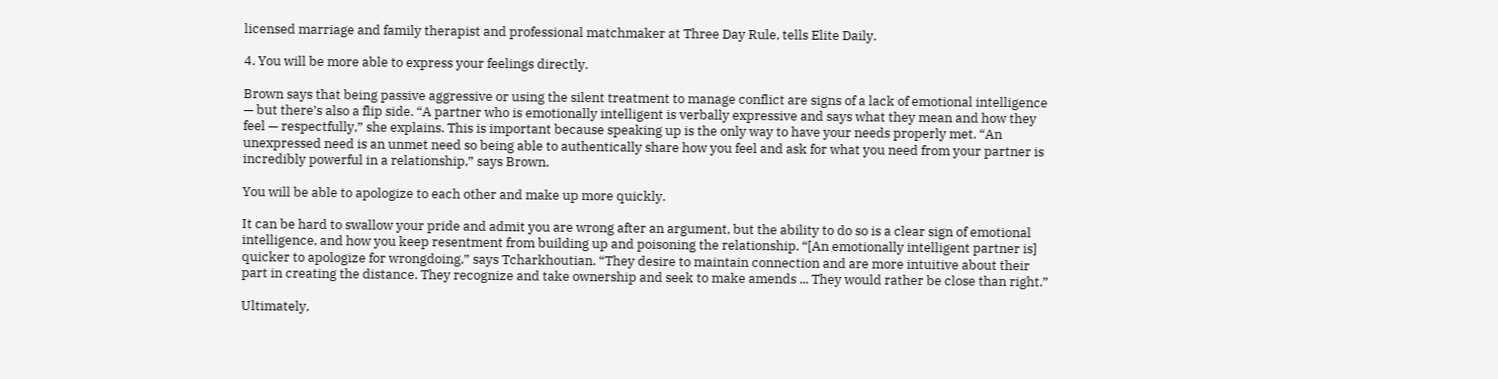licensed marriage and family therapist and professional matchmaker at Three Day Rule, tells Elite Daily.

4. You will be more able to express your feelings directly.

Brown says that being passive aggressive or using the silent treatment to manage conflict are signs of a lack of emotional intelligence — but there’s also a flip side. “A partner who is emotionally intelligent is verbally expressive and says what they mean and how they feel — respectfully,” she explains. This is important because speaking up is the only way to have your needs properly met. “An unexpressed need is an unmet need so being able to authentically share how you feel and ask for what you need from your partner is incredibly powerful in a relationship,” says Brown.

You will be able to apologize to each other and make up more quickly.

It can be hard to swallow your pride and admit you are wrong after an argument, but the ability to do so is a clear sign of emotional intelligence, and how you keep resentment from building up and poisoning the relationship. “[An emotionally intelligent partner is] quicker to apologize for wrongdoing,” says Tcharkhoutian. “They desire to maintain connection and are more intuitive about their part in creating the distance. They recognize and take ownership and seek to make amends ... They would rather be close than right.”

Ultimately,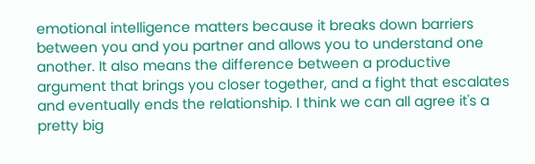emotional intelligence matters because it breaks down barriers between you and you partner and allows you to understand one another. It also means the difference between a productive argument that brings you closer together, and a fight that escalates and eventually ends the relationship. I think we can all agree it's a pretty big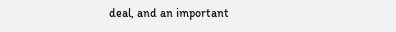deal, and an important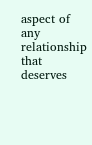aspect of any relationship that deserves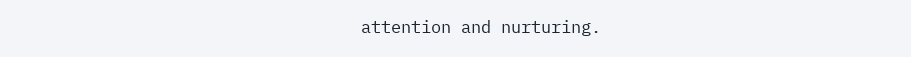attention and nurturing.